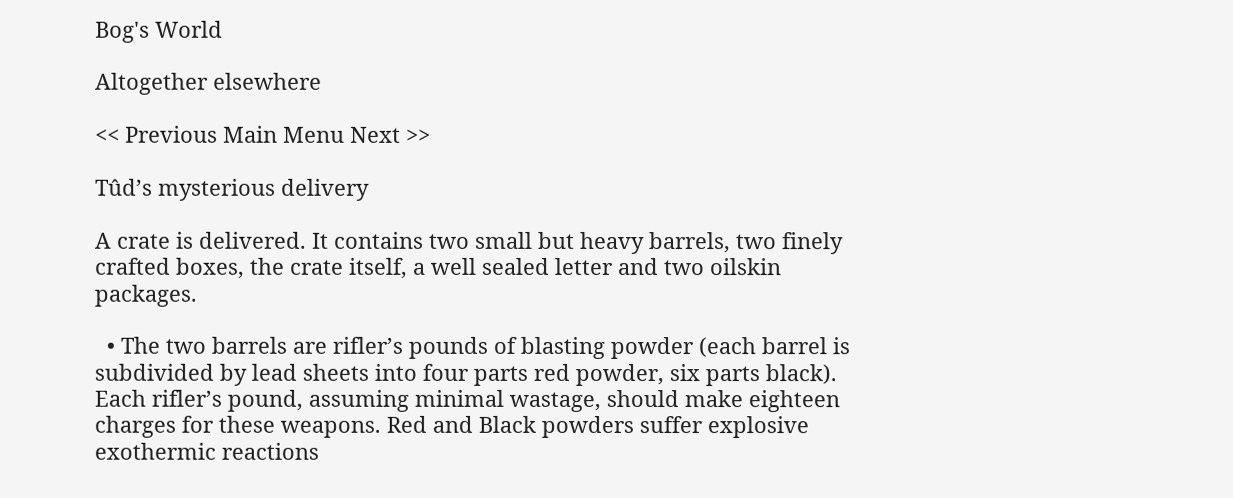Bog's World

Altogether elsewhere

<< Previous Main Menu Next >>

Tûd’s mysterious delivery

A crate is delivered. It contains two small but heavy barrels, two finely crafted boxes, the crate itself, a well sealed letter and two oilskin packages.

  • The two barrels are rifler’s pounds of blasting powder (each barrel is subdivided by lead sheets into four parts red powder, six parts black). Each rifler’s pound, assuming minimal wastage, should make eighteen charges for these weapons. Red and Black powders suffer explosive exothermic reactions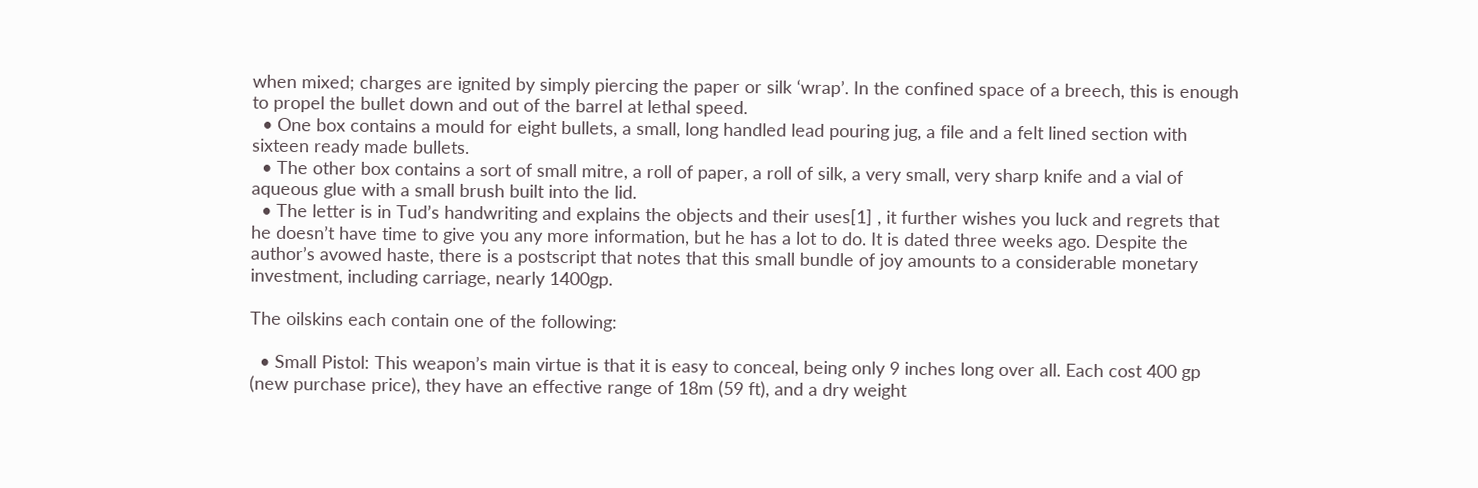when mixed; charges are ignited by simply piercing the paper or silk ‘wrap’. In the confined space of a breech, this is enough to propel the bullet down and out of the barrel at lethal speed.
  • One box contains a mould for eight bullets, a small, long handled lead pouring jug, a file and a felt lined section with sixteen ready made bullets.
  • The other box contains a sort of small mitre, a roll of paper, a roll of silk, a very small, very sharp knife and a vial of aqueous glue with a small brush built into the lid.
  • The letter is in Tud’s handwriting and explains the objects and their uses[1] , it further wishes you luck and regrets that he doesn’t have time to give you any more information, but he has a lot to do. It is dated three weeks ago. Despite the author’s avowed haste, there is a postscript that notes that this small bundle of joy amounts to a considerable monetary investment, including carriage, nearly 1400gp.

The oilskins each contain one of the following:

  • Small Pistol: This weapon’s main virtue is that it is easy to conceal, being only 9 inches long over all. Each cost 400 gp (new purchase price), they have an effective range of 18m (59 ft), and a dry weight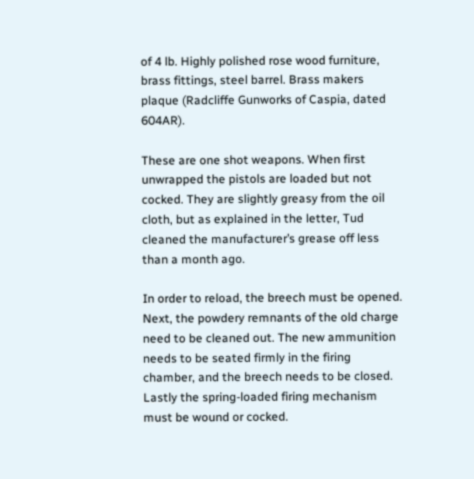of 4 lb. Highly polished rose wood furniture, brass fittings, steel barrel. Brass makers plaque (Radcliffe Gunworks of Caspia, dated 604AR).

These are one shot weapons. When first unwrapped the pistols are loaded but not cocked. They are slightly greasy from the oil cloth, but as explained in the letter, Tud cleaned the manufacturer’s grease off less than a month ago.

In order to reload, the breech must be opened. Next, the powdery remnants of the old charge need to be cleaned out. The new ammunition needs to be seated firmly in the firing chamber, and the breech needs to be closed. Lastly the spring-loaded firing mechanism must be wound or cocked.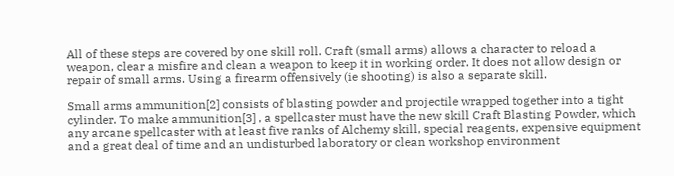All of these steps are covered by one skill roll. Craft (small arms) allows a character to reload a weapon, clear a misfire and clean a weapon to keep it in working order. It does not allow design or repair of small arms. Using a firearm offensively (ie shooting) is also a separate skill.

Small arms ammunition[2] consists of blasting powder and projectile wrapped together into a tight cylinder. To make ammunition[3] , a spellcaster must have the new skill Craft Blasting Powder, which any arcane spellcaster with at least five ranks of Alchemy skill, special reagents, expensive equipment and a great deal of time and an undisturbed laboratory or clean workshop environment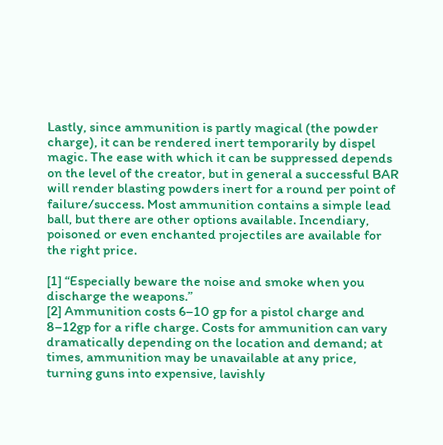Lastly, since ammunition is partly magical (the powder charge), it can be rendered inert temporarily by dispel magic. The ease with which it can be suppressed depends on the level of the creator, but in general a successful BAR will render blasting powders inert for a round per point of failure/success. Most ammunition contains a simple lead ball, but there are other options available. Incendiary, poisoned or even enchanted projectiles are available for the right price.

[1] “Especially beware the noise and smoke when you discharge the weapons.”
[2] Ammunition costs 6–10 gp for a pistol charge and 8–12gp for a rifle charge. Costs for ammunition can vary dramatically depending on the location and demand; at times, ammunition may be unavailable at any price, turning guns into expensive, lavishly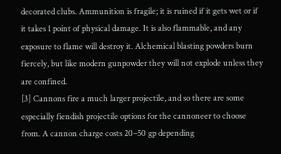decorated clubs. Ammunition is fragile; it is ruined if it gets wet or if it takes 1 point of physical damage. It is also flammable, and any exposure to flame will destroy it. Alchemical blasting powders burn fiercely, but like modern gunpowder they will not explode unless they are confined.
[3] Cannons fire a much larger projectile, and so there are some especially fiendish projectile options for the cannoneer to choose from. A cannon charge costs 20–50 gp depending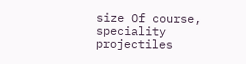size Of course, speciality projectiles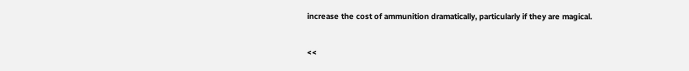increase the cost of ammunition dramatically, particularly if they are magical.

<<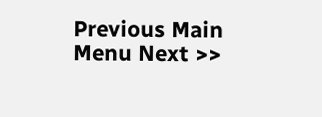Previous Main Menu Next >>